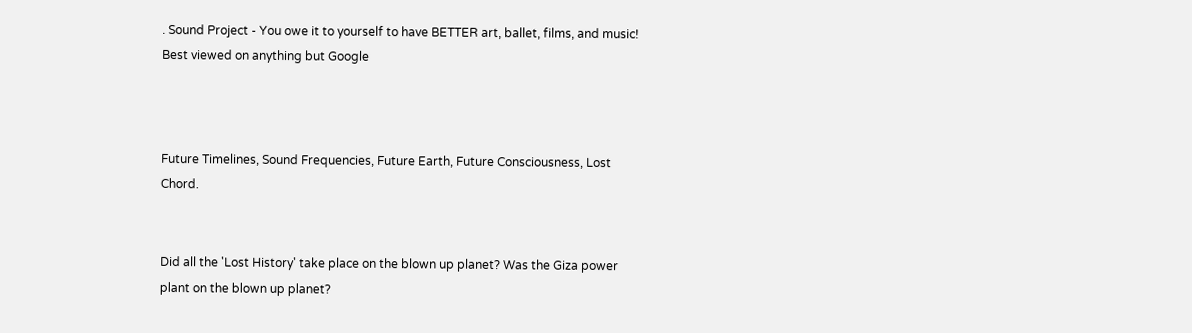. Sound Project - You owe it to yourself to have BETTER art, ballet, films, and music! Best viewed on anything but Google



Future Timelines, Sound Frequencies, Future Earth, Future Consciousness, Lost Chord.


Did all the 'Lost History' take place on the blown up planet? Was the Giza power plant on the blown up planet?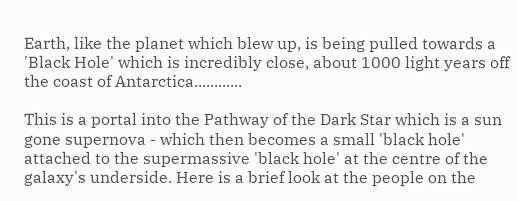Earth, like the planet which blew up, is being pulled towards a 'Black Hole' which is incredibly close, about 1000 light years off the coast of Antarctica............

This is a portal into the Pathway of the Dark Star which is a sun gone supernova - which then becomes a small 'black hole' attached to the supermassive 'black hole' at the centre of the galaxy's underside. Here is a brief look at the people on the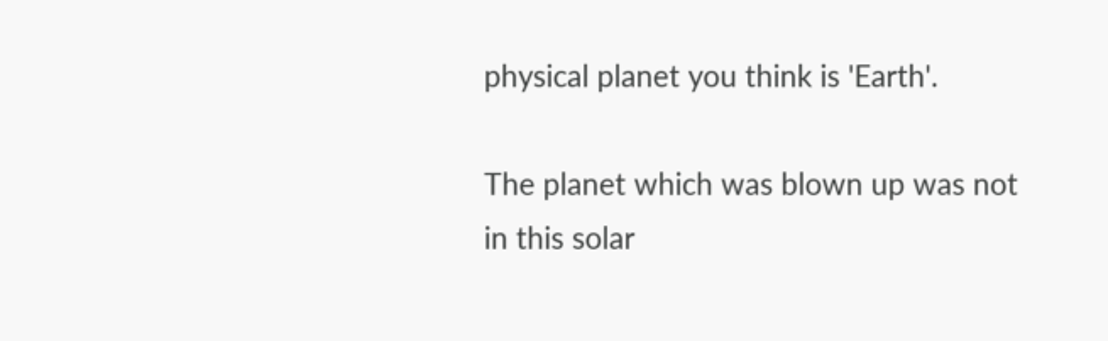physical planet you think is 'Earth'.

The planet which was blown up was not in this solar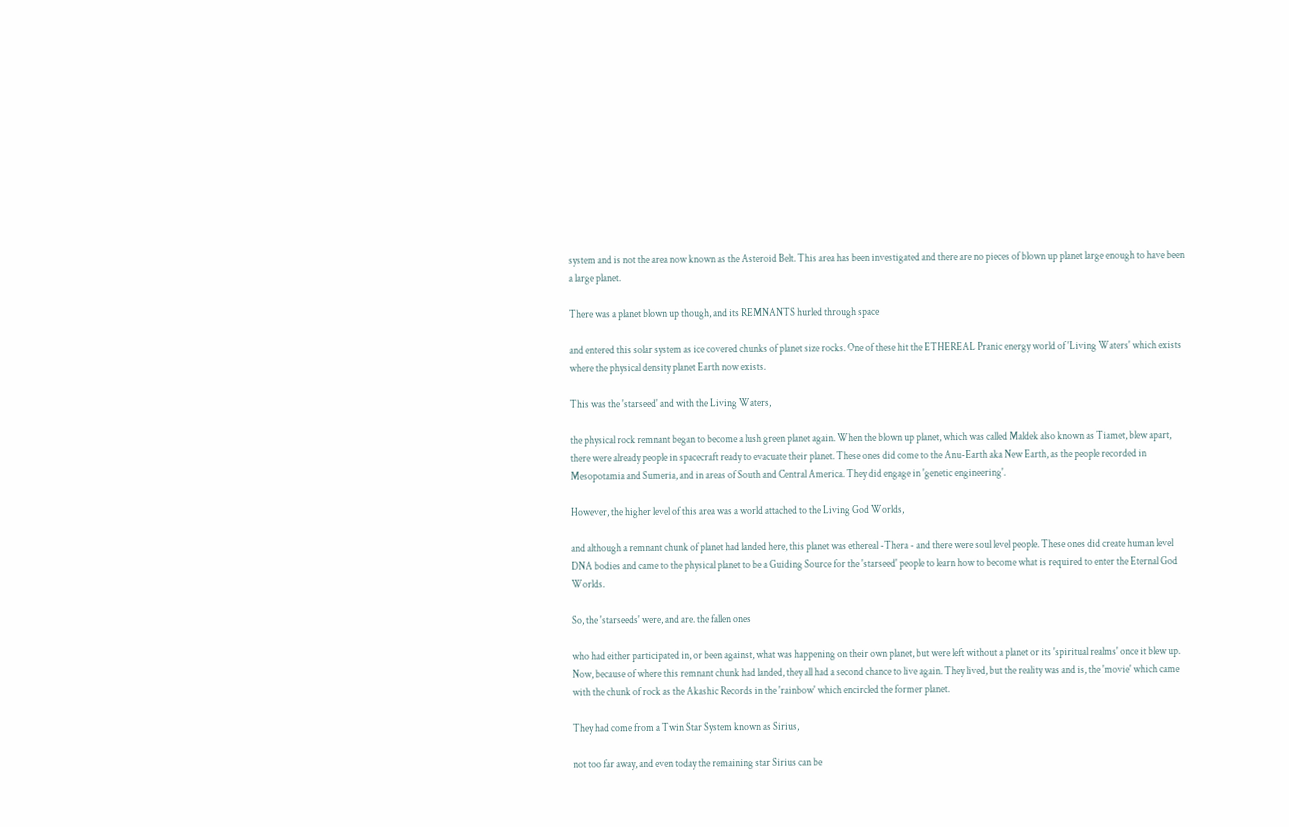system and is not the area now known as the Asteroid Belt. This area has been investigated and there are no pieces of blown up planet large enough to have been a large planet.

There was a planet blown up though, and its REMNANTS hurled through space

and entered this solar system as ice covered chunks of planet size rocks. One of these hit the ETHEREAL Pranic energy world of 'Living Waters' which exists where the physical density planet Earth now exists.

This was the 'starseed' and with the Living Waters,

the physical rock remnant began to become a lush green planet again. When the blown up planet, which was called Maldek also known as Tiamet, blew apart, there were already people in spacecraft ready to evacuate their planet. These ones did come to the Anu-Earth aka New Earth, as the people recorded in Mesopotamia and Sumeria, and in areas of South and Central America. They did engage in 'genetic engineering'.

However, the higher level of this area was a world attached to the Living God Worlds,

and although a remnant chunk of planet had landed here, this planet was ethereal -Thera - and there were soul level people. These ones did create human level DNA bodies and came to the physical planet to be a Guiding Source for the 'starseed' people to learn how to become what is required to enter the Eternal God Worlds.

So, the 'starseeds' were, and are. the fallen ones

who had either participated in, or been against, what was happening on their own planet, but were left without a planet or its 'spiritual realms' once it blew up. Now, because of where this remnant chunk had landed, they all had a second chance to live again. They lived, but the reality was and is, the 'movie' which came with the chunk of rock as the Akashic Records in the 'rainbow' which encircled the former planet.

They had come from a Twin Star System known as Sirius,

not too far away, and even today the remaining star Sirius can be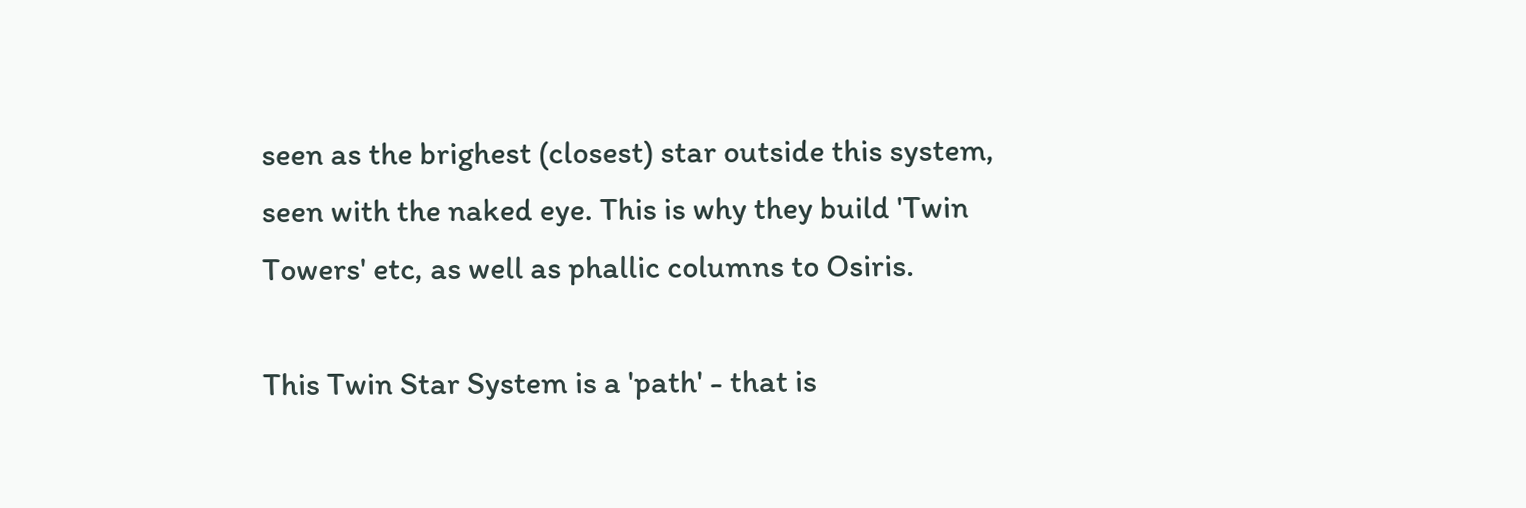seen as the brighest (closest) star outside this system, seen with the naked eye. This is why they build 'Twin Towers' etc, as well as phallic columns to Osiris.

This Twin Star System is a 'path' - that is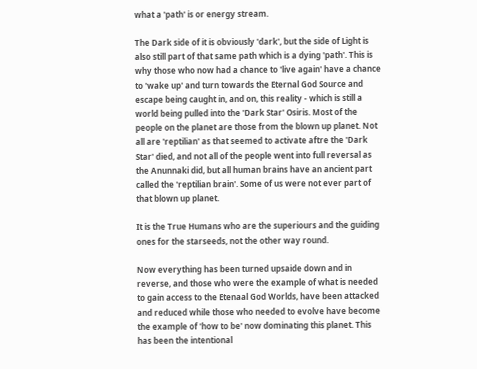what a 'path' is or energy stream.

The Dark side of it is obviously 'dark', but the side of Light is also still part of that same path which is a dying 'path'. This is why those who now had a chance to 'live again' have a chance to 'wake up' and turn towards the Eternal God Source and escape being caught in, and on, this reality - which is still a world being pulled into the 'Dark Star' Osiris. Most of the people on the planet are those from the blown up planet. Not all are 'reptilian' as that seemed to activate aftre the 'Dark Star' died, and not all of the people went into full reversal as the Anunnaki did, but all human brains have an ancient part called the 'reptilian brain'. Some of us were not ever part of that blown up planet.

It is the True Humans who are the superiours and the guiding ones for the starseeds, not the other way round.

Now everything has been turned upsaide down and in reverse, and those who were the example of what is needed to gain access to the Etenaal God Worlds, have been attacked and reduced while those who needed to evolve have become the example of 'how to be' now dominating this planet. This has been the intentional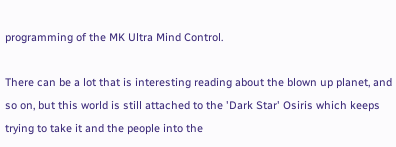programming of the MK Ultra Mind Control.

There can be a lot that is interesting reading about the blown up planet, and so on, but this world is still attached to the 'Dark Star' Osiris which keeps trying to take it and the people into the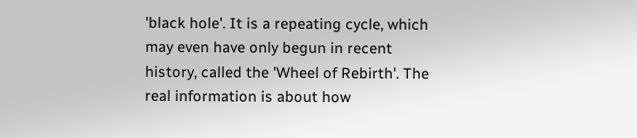'black hole'. It is a repeating cycle, which may even have only begun in recent history, called the 'Wheel of Rebirth'. The real information is about how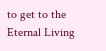to get to the Eternal Living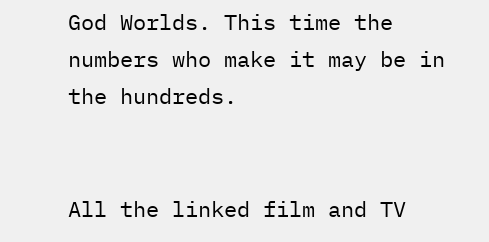God Worlds. This time the numbers who make it may be in the hundreds.


All the linked film and TV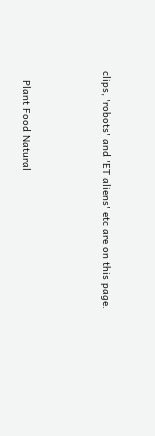clips, 'robots' and 'ET aliens' etc are on this page.



   Plant Food Natural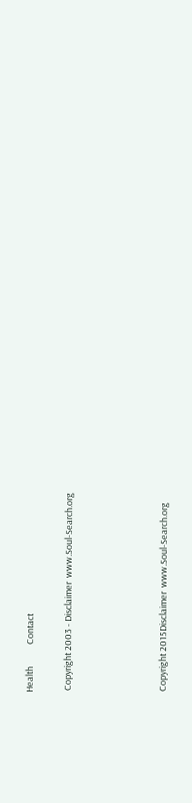Health           Contact

 Copyright 2003 - Disclaimer  www.Soul-Search.org




 Copyright 2015Disclaimer  www.Soul-Search.org